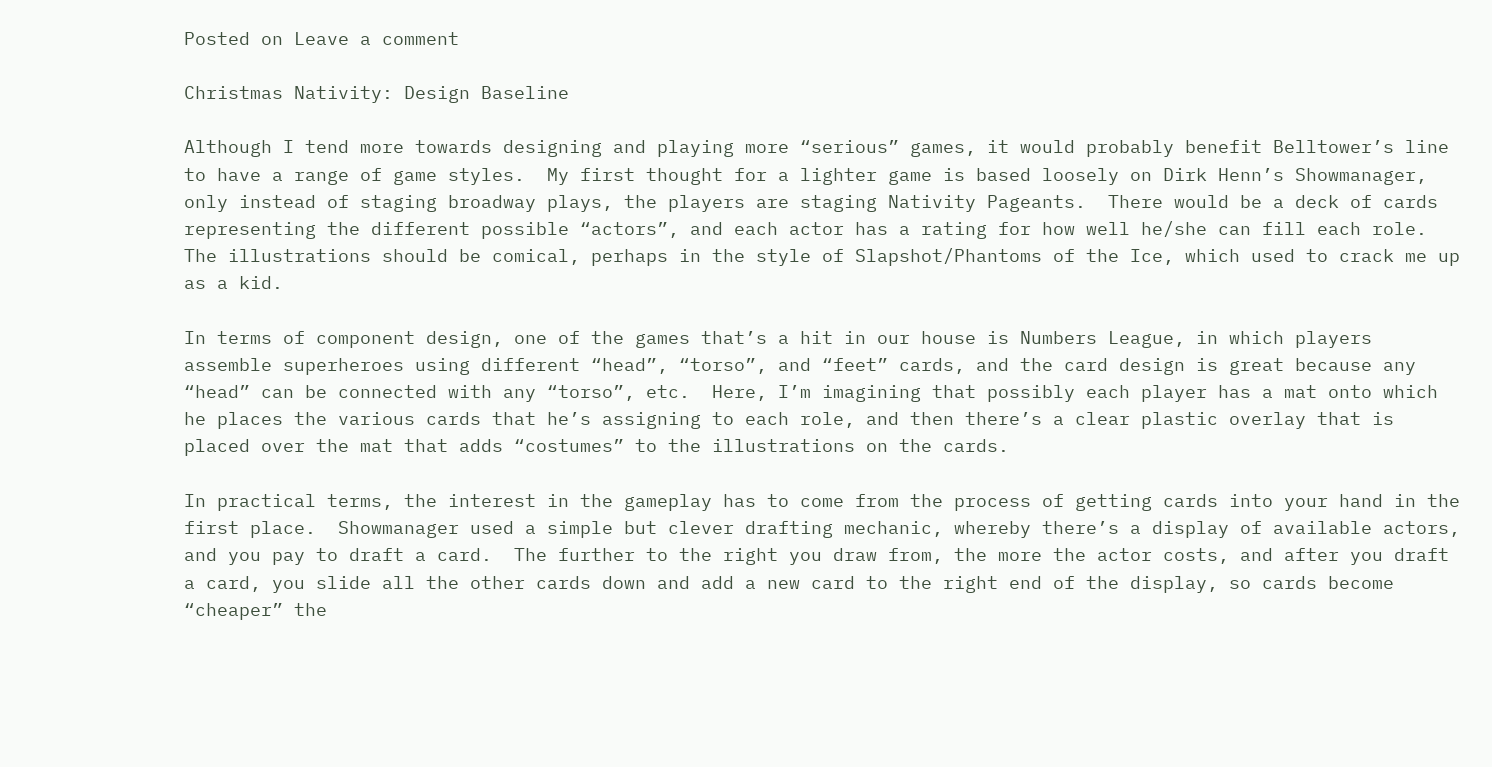Posted on Leave a comment

Christmas Nativity: Design Baseline

Although I tend more towards designing and playing more “serious” games, it would probably benefit Belltower’s line to have a range of game styles.  My first thought for a lighter game is based loosely on Dirk Henn’s Showmanager, only instead of staging broadway plays, the players are staging Nativity Pageants.  There would be a deck of cards representing the different possible “actors”, and each actor has a rating for how well he/she can fill each role.  The illustrations should be comical, perhaps in the style of Slapshot/Phantoms of the Ice, which used to crack me up as a kid.

In terms of component design, one of the games that’s a hit in our house is Numbers League, in which players assemble superheroes using different “head”, “torso”, and “feet” cards, and the card design is great because any “head” can be connected with any “torso”, etc.  Here, I’m imagining that possibly each player has a mat onto which he places the various cards that he’s assigning to each role, and then there’s a clear plastic overlay that is placed over the mat that adds “costumes” to the illustrations on the cards.

In practical terms, the interest in the gameplay has to come from the process of getting cards into your hand in the first place.  Showmanager used a simple but clever drafting mechanic, whereby there’s a display of available actors, and you pay to draft a card.  The further to the right you draw from, the more the actor costs, and after you draft a card, you slide all the other cards down and add a new card to the right end of the display, so cards become “cheaper” the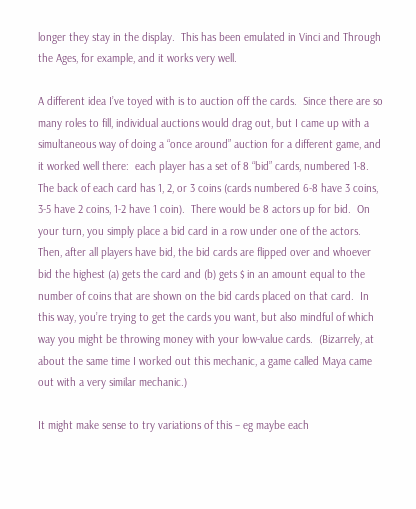longer they stay in the display.  This has been emulated in Vinci and Through the Ages, for example, and it works very well.

A different idea I’ve toyed with is to auction off the cards.  Since there are so many roles to fill, individual auctions would drag out, but I came up with a simultaneous way of doing a “once around” auction for a different game, and it worked well there:  each player has a set of 8 “bid” cards, numbered 1-8.  The back of each card has 1, 2, or 3 coins (cards numbered 6-8 have 3 coins, 3-5 have 2 coins, 1-2 have 1 coin).  There would be 8 actors up for bid.  On your turn, you simply place a bid card in a row under one of the actors.  Then, after all players have bid, the bid cards are flipped over and whoever bid the highest (a) gets the card and (b) gets $ in an amount equal to the number of coins that are shown on the bid cards placed on that card.  In this way, you’re trying to get the cards you want, but also mindful of which way you might be throwing money with your low-value cards.  (Bizarrely, at about the same time I worked out this mechanic, a game called Maya came out with a very similar mechanic.)

It might make sense to try variations of this – eg maybe each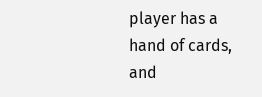player has a hand of cards, and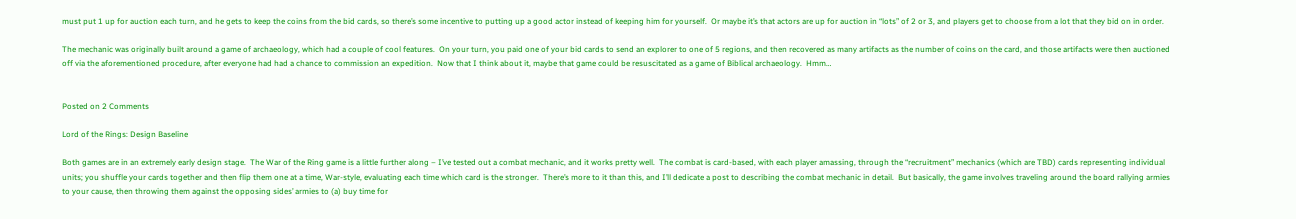must put 1 up for auction each turn, and he gets to keep the coins from the bid cards, so there’s some incentive to putting up a good actor instead of keeping him for yourself.  Or maybe it’s that actors are up for auction in “lots” of 2 or 3, and players get to choose from a lot that they bid on in order.

The mechanic was originally built around a game of archaeology, which had a couple of cool features.  On your turn, you paid one of your bid cards to send an explorer to one of 5 regions, and then recovered as many artifacts as the number of coins on the card, and those artifacts were then auctioned off via the aforementioned procedure, after everyone had had a chance to commission an expedition.  Now that I think about it, maybe that game could be resuscitated as a game of Biblical archaeology.  Hmm…


Posted on 2 Comments

Lord of the Rings: Design Baseline

Both games are in an extremely early design stage.  The War of the Ring game is a little further along – I’ve tested out a combat mechanic, and it works pretty well.  The combat is card-based, with each player amassing, through the “recruitment” mechanics (which are TBD) cards representing individual units; you shuffle your cards together and then flip them one at a time, War-style, evaluating each time which card is the stronger.  There’s more to it than this, and I’ll dedicate a post to describing the combat mechanic in detail.  But basically, the game involves traveling around the board rallying armies to your cause, then throwing them against the opposing sides’ armies to (a) buy time for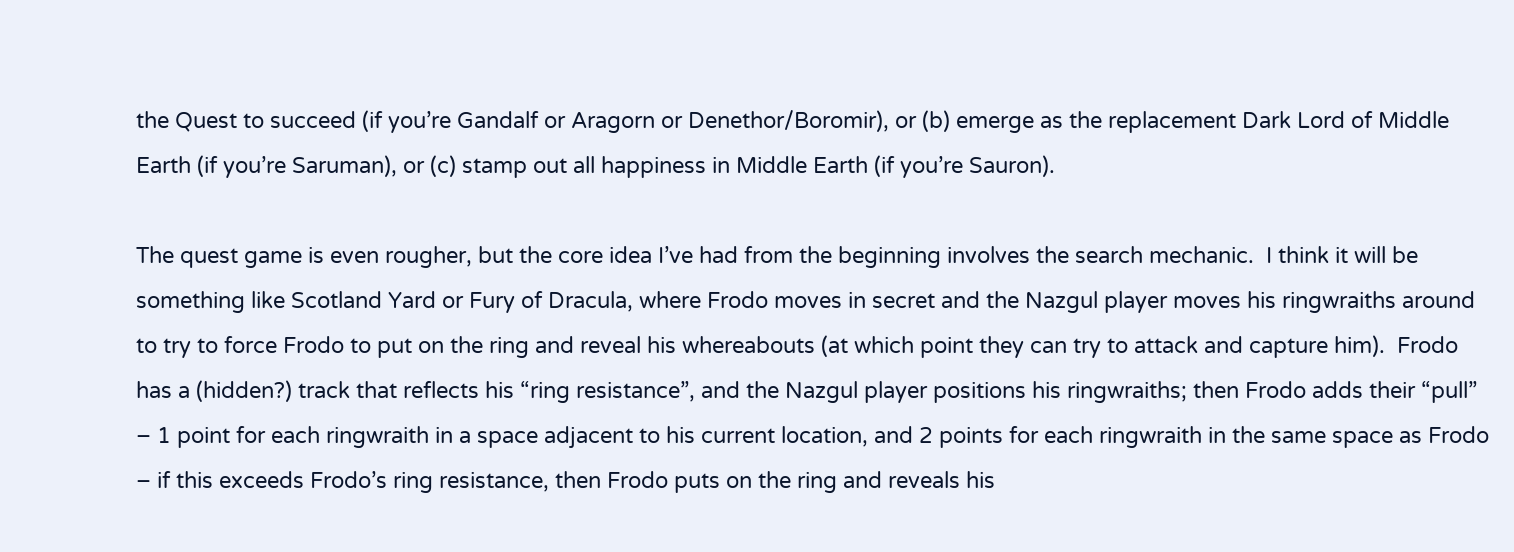the Quest to succeed (if you’re Gandalf or Aragorn or Denethor/Boromir), or (b) emerge as the replacement Dark Lord of Middle Earth (if you’re Saruman), or (c) stamp out all happiness in Middle Earth (if you’re Sauron).

The quest game is even rougher, but the core idea I’ve had from the beginning involves the search mechanic.  I think it will be something like Scotland Yard or Fury of Dracula, where Frodo moves in secret and the Nazgul player moves his ringwraiths around to try to force Frodo to put on the ring and reveal his whereabouts (at which point they can try to attack and capture him).  Frodo has a (hidden?) track that reflects his “ring resistance”, and the Nazgul player positions his ringwraiths; then Frodo adds their “pull” – 1 point for each ringwraith in a space adjacent to his current location, and 2 points for each ringwraith in the same space as Frodo – if this exceeds Frodo’s ring resistance, then Frodo puts on the ring and reveals his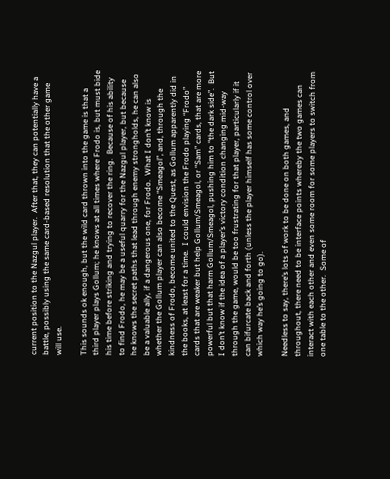current position to the Nazgul player.  After that, they can potentially have a battle, possibly using the same card-based resolution that the other game will use.

This sounds ok enough, but the wild card thrown into the game is that a third player plays Gollum; he knows at all times where Frodo is, but must bide his time before striking and trying to recover the ring.  Because of his ability to find Frodo, he may be a useful quarry for the Nazgul player, but because he knows the secret paths that lead through enemy strongholds, he can also be a valuable ally, if a dangerous one, for Frodo.  What I don’t know is whether the Gollum player can also become “Smeagol”, and, through the kindness of Frodo, become united to the Quest, as Gollum apparently did in the books, at least for a time.  I could envision the Frodo playing “Frodo” cards that are weaker but help Gollum/Smeagol, or “Sam” cards, that are more powerful but that harm Gollum/Smeagol, pushing him to “the dark side”.  But I don’t know if the idea of a player’s victory condition changing mid-way through the game, would be too frustrating for that player, particularly if it can bifurcate back and forth (unless the player himself has some control over which way he’s going to go).

Needless to say, there’s lots of work to be done on both games, and throughout, there need to be interface points whereby the two games can interact with each other and even some room for some players to switch from one table to the other.  Some of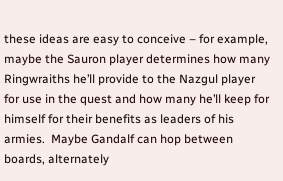these ideas are easy to conceive – for example, maybe the Sauron player determines how many Ringwraiths he’ll provide to the Nazgul player for use in the quest and how many he’ll keep for himself for their benefits as leaders of his armies.  Maybe Gandalf can hop between boards, alternately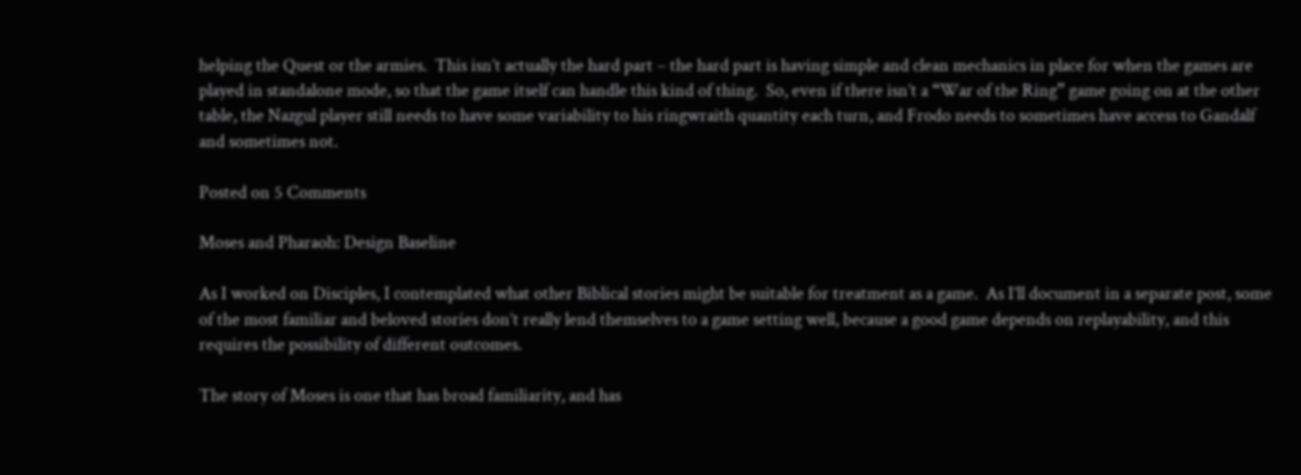helping the Quest or the armies.  This isn’t actually the hard part – the hard part is having simple and clean mechanics in place for when the games are played in standalone mode, so that the game itself can handle this kind of thing.  So, even if there isn’t a “War of the Ring” game going on at the other table, the Nazgul player still needs to have some variability to his ringwraith quantity each turn, and Frodo needs to sometimes have access to Gandalf and sometimes not.

Posted on 5 Comments

Moses and Pharaoh: Design Baseline

As I worked on Disciples, I contemplated what other Biblical stories might be suitable for treatment as a game.  As I’ll document in a separate post, some of the most familiar and beloved stories don’t really lend themselves to a game setting well, because a good game depends on replayability, and this requires the possibility of different outcomes.

The story of Moses is one that has broad familiarity, and has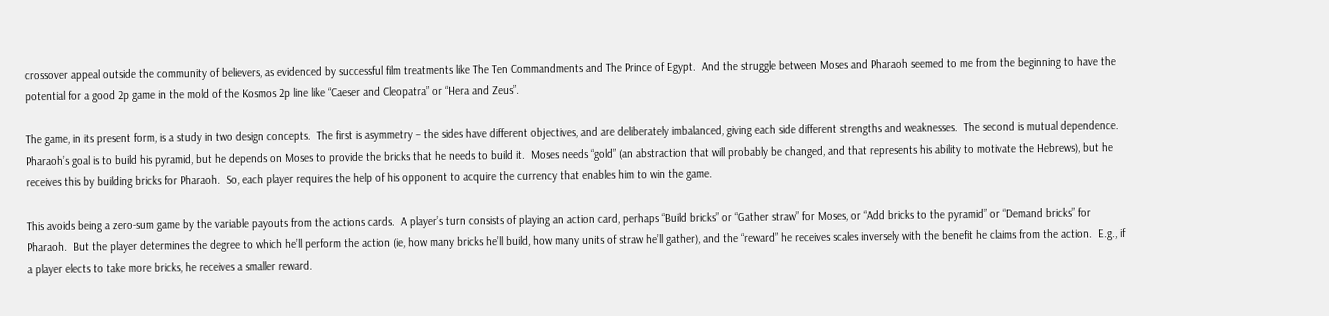crossover appeal outside the community of believers, as evidenced by successful film treatments like The Ten Commandments and The Prince of Egypt.  And the struggle between Moses and Pharaoh seemed to me from the beginning to have the potential for a good 2p game in the mold of the Kosmos 2p line like “Caeser and Cleopatra” or “Hera and Zeus”.

The game, in its present form, is a study in two design concepts.  The first is asymmetry – the sides have different objectives, and are deliberately imbalanced, giving each side different strengths and weaknesses.  The second is mutual dependence.  Pharaoh’s goal is to build his pyramid, but he depends on Moses to provide the bricks that he needs to build it.  Moses needs “gold” (an abstraction that will probably be changed, and that represents his ability to motivate the Hebrews), but he receives this by building bricks for Pharaoh.  So, each player requires the help of his opponent to acquire the currency that enables him to win the game.

This avoids being a zero-sum game by the variable payouts from the actions cards.  A player’s turn consists of playing an action card, perhaps “Build bricks” or “Gather straw” for Moses, or “Add bricks to the pyramid” or “Demand bricks” for Pharaoh.  But the player determines the degree to which he’ll perform the action (ie, how many bricks he’ll build, how many units of straw he’ll gather), and the “reward” he receives scales inversely with the benefit he claims from the action.  E.g., if a player elects to take more bricks, he receives a smaller reward.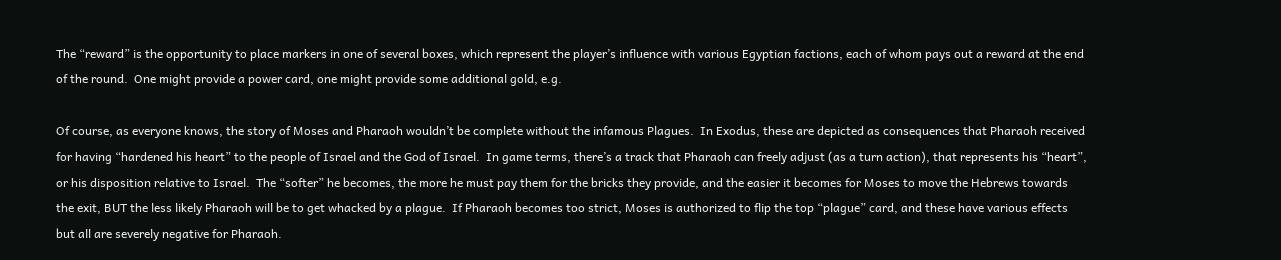The “reward” is the opportunity to place markers in one of several boxes, which represent the player’s influence with various Egyptian factions, each of whom pays out a reward at the end of the round.  One might provide a power card, one might provide some additional gold, e.g.

Of course, as everyone knows, the story of Moses and Pharaoh wouldn’t be complete without the infamous Plagues.  In Exodus, these are depicted as consequences that Pharaoh received for having “hardened his heart” to the people of Israel and the God of Israel.  In game terms, there’s a track that Pharaoh can freely adjust (as a turn action), that represents his “heart”, or his disposition relative to Israel.  The “softer” he becomes, the more he must pay them for the bricks they provide, and the easier it becomes for Moses to move the Hebrews towards the exit, BUT the less likely Pharaoh will be to get whacked by a plague.  If Pharaoh becomes too strict, Moses is authorized to flip the top “plague” card, and these have various effects but all are severely negative for Pharaoh.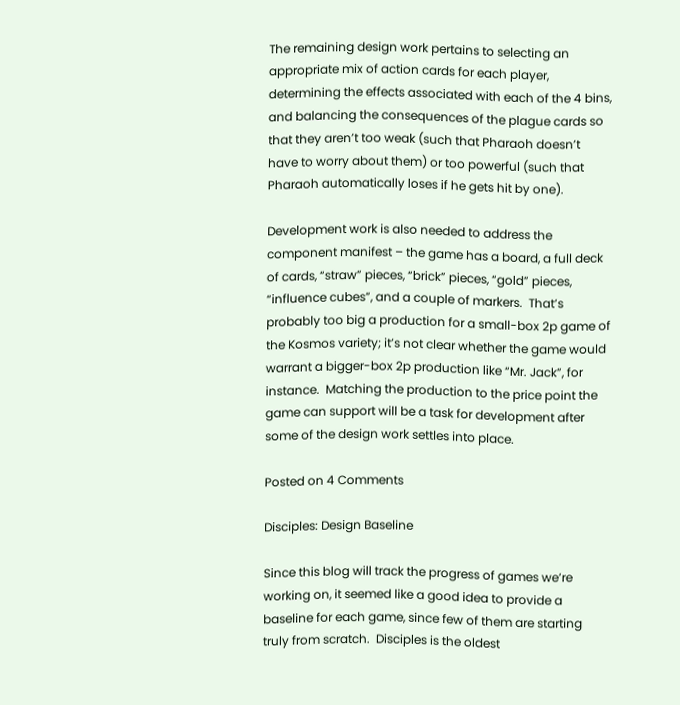The remaining design work pertains to selecting an appropriate mix of action cards for each player, determining the effects associated with each of the 4 bins, and balancing the consequences of the plague cards so that they aren’t too weak (such that Pharaoh doesn’t have to worry about them) or too powerful (such that Pharaoh automatically loses if he gets hit by one).

Development work is also needed to address the component manifest – the game has a board, a full deck of cards, “straw” pieces, “brick” pieces, “gold” pieces, “influence cubes”, and a couple of markers.  That’s probably too big a production for a small-box 2p game of the Kosmos variety; it’s not clear whether the game would warrant a bigger-box 2p production like “Mr. Jack”, for instance.  Matching the production to the price point the game can support will be a task for development after some of the design work settles into place.

Posted on 4 Comments

Disciples: Design Baseline

Since this blog will track the progress of games we’re working on, it seemed like a good idea to provide a baseline for each game, since few of them are starting truly from scratch.  Disciples is the oldest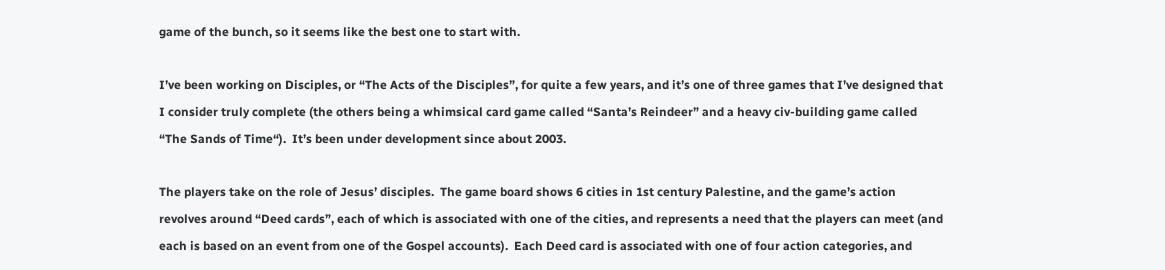game of the bunch, so it seems like the best one to start with.

I’ve been working on Disciples, or “The Acts of the Disciples”, for quite a few years, and it’s one of three games that I’ve designed that I consider truly complete (the others being a whimsical card game called “Santa’s Reindeer” and a heavy civ-building game called “The Sands of Time“).  It’s been under development since about 2003.

The players take on the role of Jesus’ disciples.  The game board shows 6 cities in 1st century Palestine, and the game’s action revolves around “Deed cards”, each of which is associated with one of the cities, and represents a need that the players can meet (and each is based on an event from one of the Gospel accounts).  Each Deed card is associated with one of four action categories, and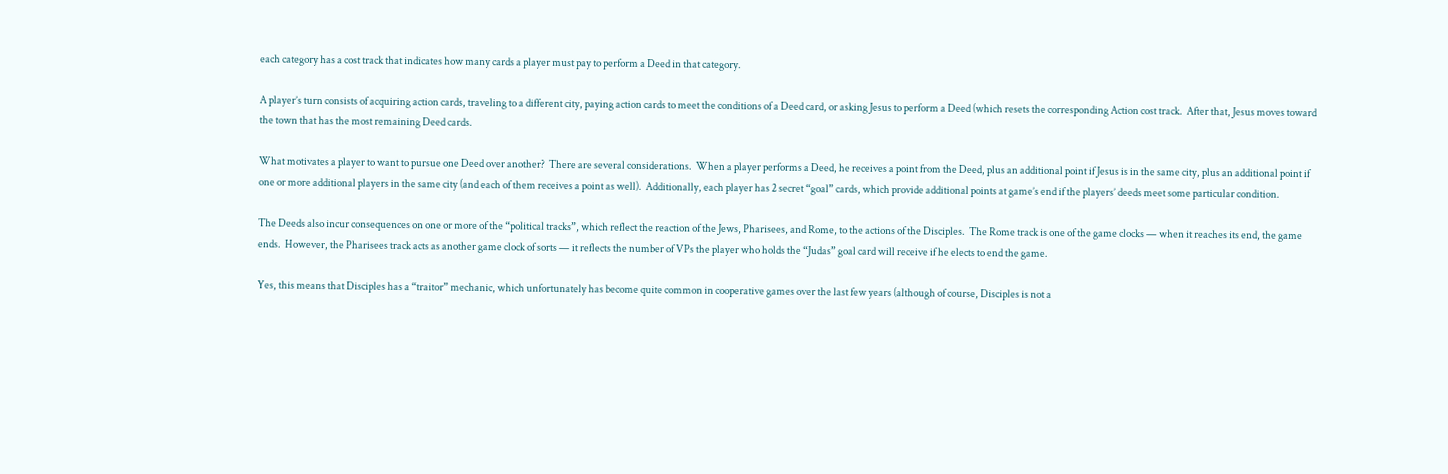each category has a cost track that indicates how many cards a player must pay to perform a Deed in that category.

A player’s turn consists of acquiring action cards, traveling to a different city, paying action cards to meet the conditions of a Deed card, or asking Jesus to perform a Deed (which resets the corresponding Action cost track.  After that, Jesus moves toward the town that has the most remaining Deed cards.

What motivates a player to want to pursue one Deed over another?  There are several considerations.  When a player performs a Deed, he receives a point from the Deed, plus an additional point if Jesus is in the same city, plus an additional point if one or more additional players in the same city (and each of them receives a point as well).  Additionally, each player has 2 secret “goal” cards, which provide additional points at game’s end if the players’ deeds meet some particular condition.

The Deeds also incur consequences on one or more of the “political tracks”, which reflect the reaction of the Jews, Pharisees, and Rome, to the actions of the Disciples.  The Rome track is one of the game clocks — when it reaches its end, the game ends.  However, the Pharisees track acts as another game clock of sorts — it reflects the number of VPs the player who holds the “Judas” goal card will receive if he elects to end the game.

Yes, this means that Disciples has a “traitor” mechanic, which unfortunately has become quite common in cooperative games over the last few years (although of course, Disciples is not a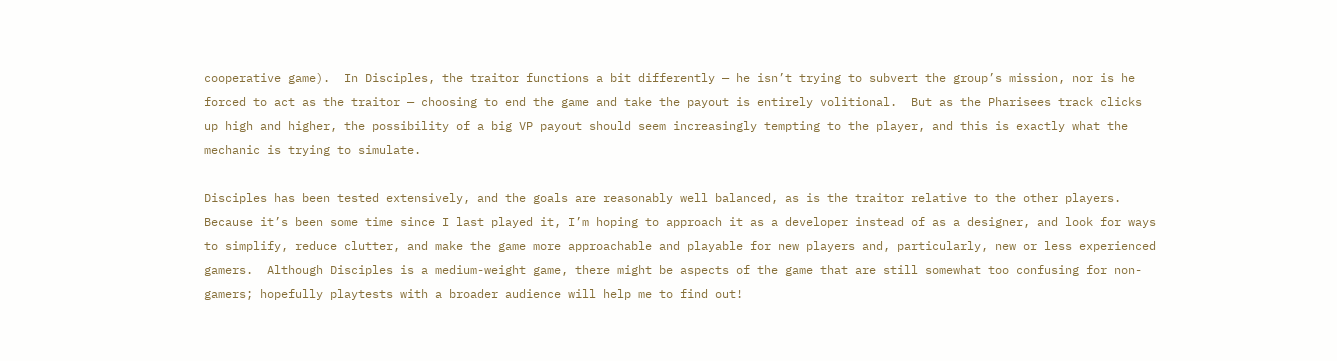cooperative game).  In Disciples, the traitor functions a bit differently — he isn’t trying to subvert the group’s mission, nor is he forced to act as the traitor — choosing to end the game and take the payout is entirely volitional.  But as the Pharisees track clicks up high and higher, the possibility of a big VP payout should seem increasingly tempting to the player, and this is exactly what the mechanic is trying to simulate.

Disciples has been tested extensively, and the goals are reasonably well balanced, as is the traitor relative to the other players.  Because it’s been some time since I last played it, I’m hoping to approach it as a developer instead of as a designer, and look for ways to simplify, reduce clutter, and make the game more approachable and playable for new players and, particularly, new or less experienced gamers.  Although Disciples is a medium-weight game, there might be aspects of the game that are still somewhat too confusing for non-gamers; hopefully playtests with a broader audience will help me to find out!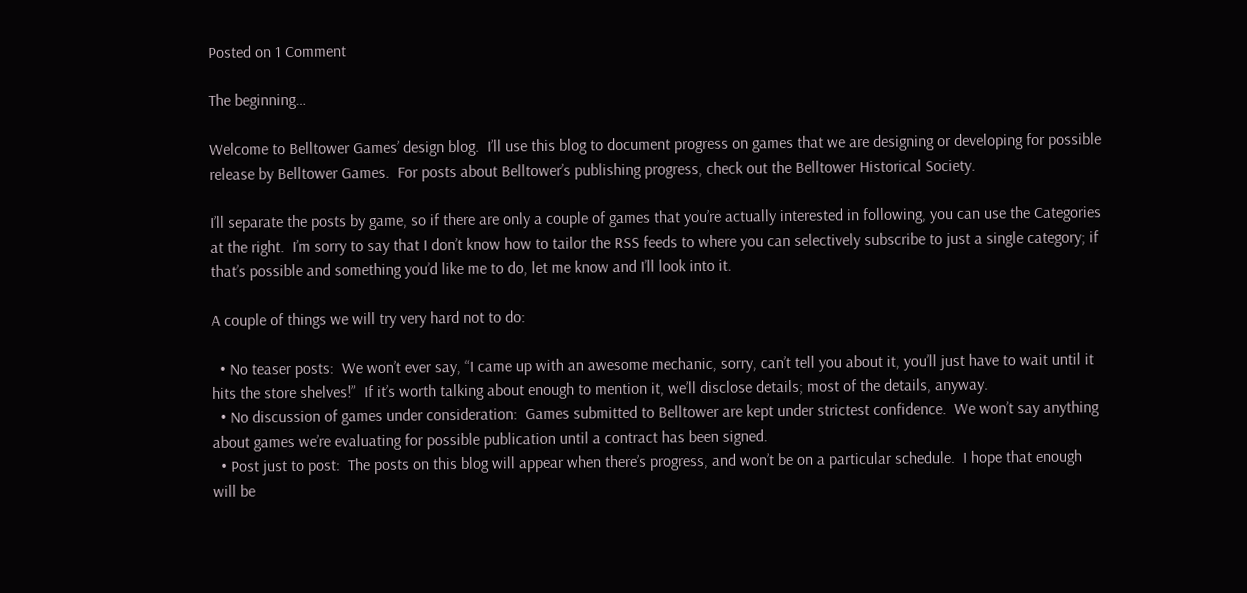Posted on 1 Comment

The beginning…

Welcome to Belltower Games’ design blog.  I’ll use this blog to document progress on games that we are designing or developing for possible release by Belltower Games.  For posts about Belltower’s publishing progress, check out the Belltower Historical Society.

I’ll separate the posts by game, so if there are only a couple of games that you’re actually interested in following, you can use the Categories at the right.  I’m sorry to say that I don’t know how to tailor the RSS feeds to where you can selectively subscribe to just a single category; if that’s possible and something you’d like me to do, let me know and I’ll look into it.

A couple of things we will try very hard not to do:

  • No teaser posts:  We won’t ever say, “I came up with an awesome mechanic, sorry, can’t tell you about it, you’ll just have to wait until it hits the store shelves!”  If it’s worth talking about enough to mention it, we’ll disclose details; most of the details, anyway.
  • No discussion of games under consideration:  Games submitted to Belltower are kept under strictest confidence.  We won’t say anything about games we’re evaluating for possible publication until a contract has been signed.
  • Post just to post:  The posts on this blog will appear when there’s progress, and won’t be on a particular schedule.  I hope that enough will be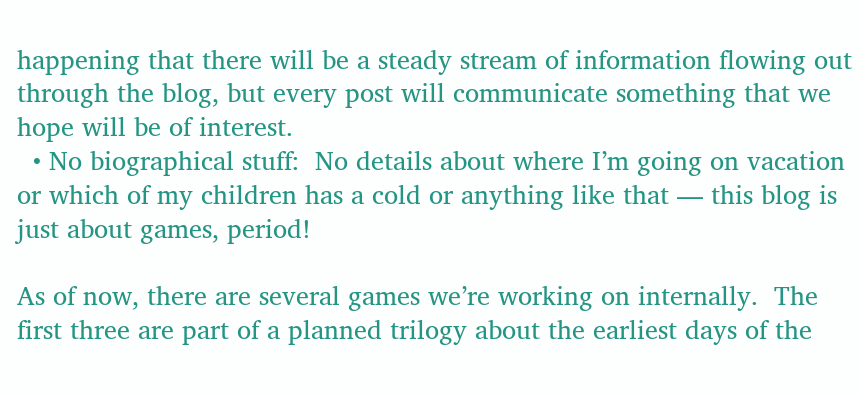happening that there will be a steady stream of information flowing out through the blog, but every post will communicate something that we hope will be of interest.
  • No biographical stuff:  No details about where I’m going on vacation or which of my children has a cold or anything like that — this blog is just about games, period!

As of now, there are several games we’re working on internally.  The first three are part of a planned trilogy about the earliest days of the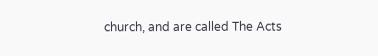church, and are called The Acts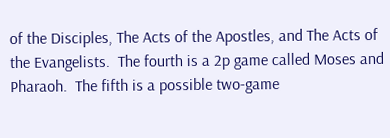of the Disciples, The Acts of the Apostles, and The Acts of the Evangelists.  The fourth is a 2p game called Moses and Pharaoh.  The fifth is a possible two-game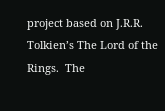project based on J.R.R. Tolkien’s The Lord of the Rings.  The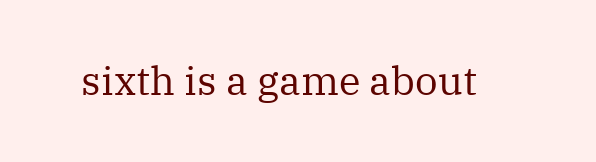sixth is a game about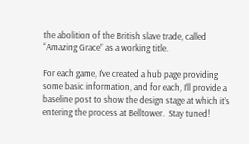the abolition of the British slave trade, called “Amazing Grace” as a working title.

For each game, I’ve created a hub page providing some basic information, and for each, I’ll provide a baseline post to show the design stage at which it’s entering the process at Belltower.  Stay tuned!